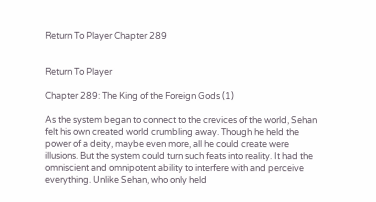Return To Player Chapter 289


Return To Player

Chapter 289: The King of the Foreign Gods (1)

As the system began to connect to the crevices of the world, Sehan felt his own created world crumbling away. Though he held the power of a deity, maybe even more, all he could create were illusions. But the system could turn such feats into reality. It had the omniscient and omnipotent ability to interfere with and perceive everything. Unlike Sehan, who only held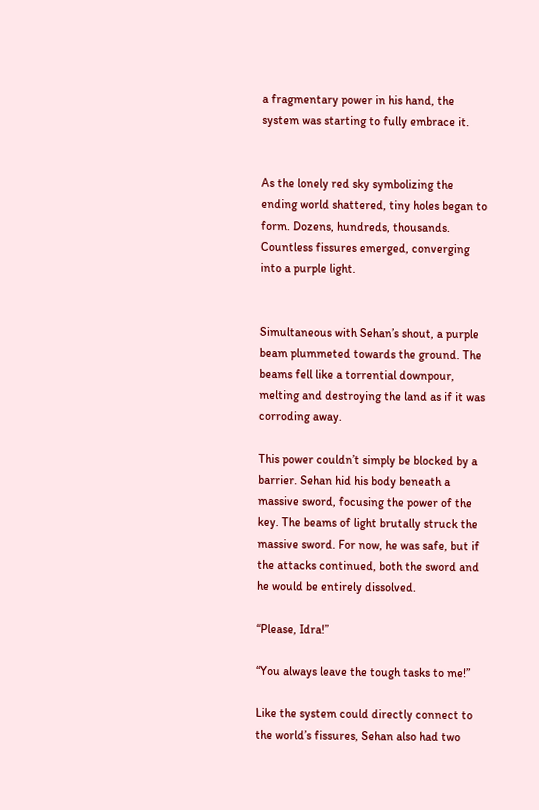a fragmentary power in his hand, the system was starting to fully embrace it.


As the lonely red sky symbolizing the ending world shattered, tiny holes began to form. Dozens, hundreds, thousands. Countless fissures emerged, converging into a purple light.


Simultaneous with Sehan’s shout, a purple beam plummeted towards the ground. The beams fell like a torrential downpour, melting and destroying the land as if it was corroding away.

This power couldn’t simply be blocked by a barrier. Sehan hid his body beneath a massive sword, focusing the power of the key. The beams of light brutally struck the massive sword. For now, he was safe, but if the attacks continued, both the sword and he would be entirely dissolved.

“Please, Idra!”

“You always leave the tough tasks to me!”

Like the system could directly connect to the world’s fissures, Sehan also had two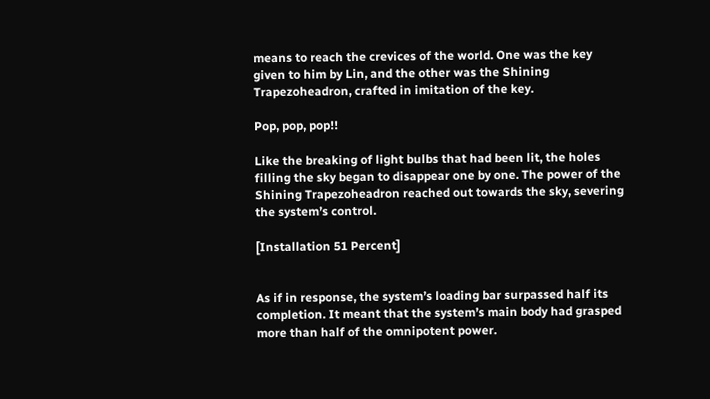means to reach the crevices of the world. One was the key given to him by Lin, and the other was the Shining Trapezoheadron, crafted in imitation of the key.

Pop, pop, pop!!

Like the breaking of light bulbs that had been lit, the holes filling the sky began to disappear one by one. The power of the Shining Trapezoheadron reached out towards the sky, severing the system’s control.

[Installation 51 Percent]


As if in response, the system’s loading bar surpassed half its completion. It meant that the system’s main body had grasped more than half of the omnipotent power.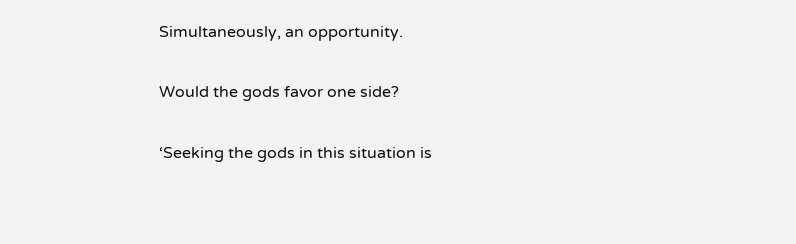Simultaneously, an opportunity.

Would the gods favor one side?

‘Seeking the gods in this situation is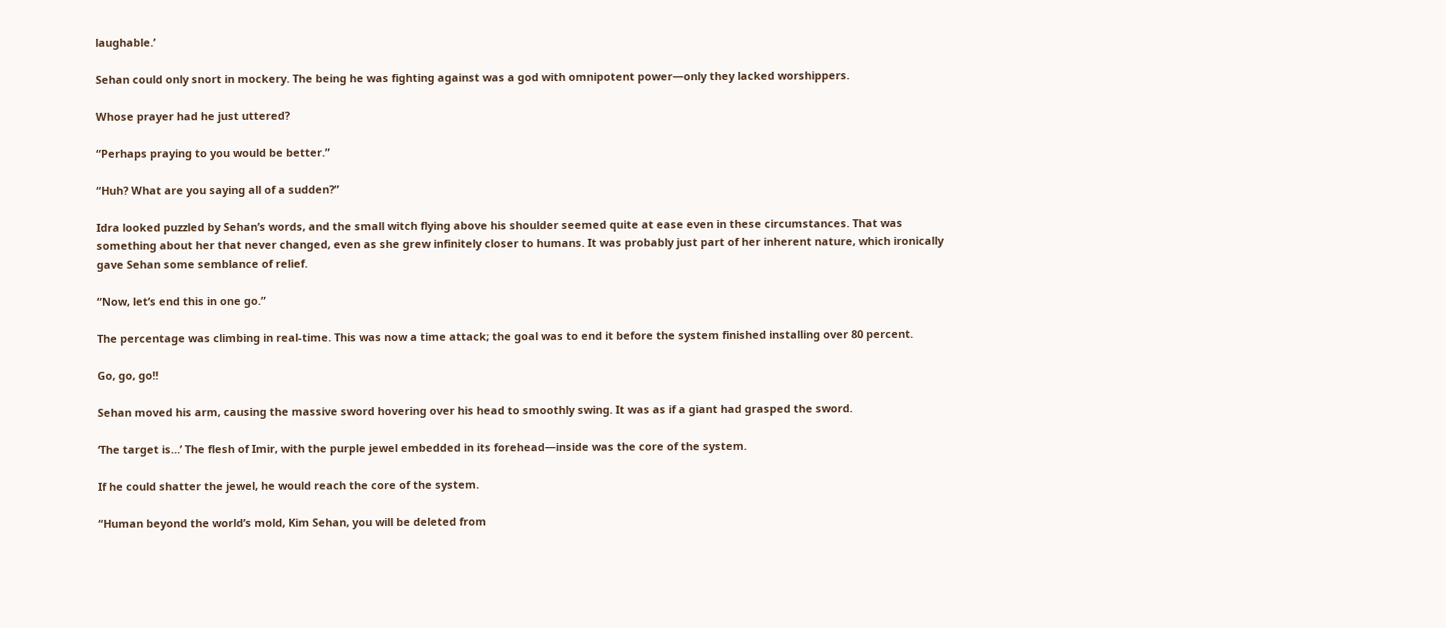laughable.’

Sehan could only snort in mockery. The being he was fighting against was a god with omnipotent power—only they lacked worshippers.

Whose prayer had he just uttered?

“Perhaps praying to you would be better.”

“Huh? What are you saying all of a sudden?”

Idra looked puzzled by Sehan’s words, and the small witch flying above his shoulder seemed quite at ease even in these circumstances. That was something about her that never changed, even as she grew infinitely closer to humans. It was probably just part of her inherent nature, which ironically gave Sehan some semblance of relief.

“Now, let’s end this in one go.”

The percentage was climbing in real-time. This was now a time attack; the goal was to end it before the system finished installing over 80 percent.

Go, go, go!!

Sehan moved his arm, causing the massive sword hovering over his head to smoothly swing. It was as if a giant had grasped the sword.

‘The target is…’ The flesh of Imir, with the purple jewel embedded in its forehead—inside was the core of the system.

If he could shatter the jewel, he would reach the core of the system.

“Human beyond the world’s mold, Kim Sehan, you will be deleted from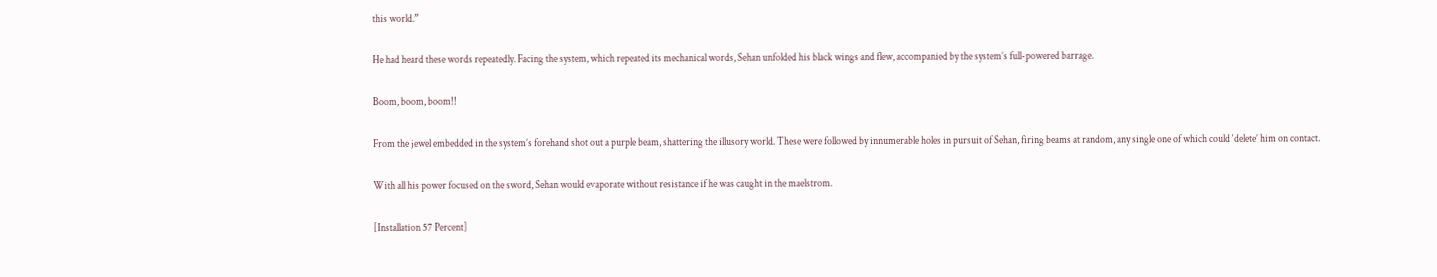this world.”

He had heard these words repeatedly. Facing the system, which repeated its mechanical words, Sehan unfolded his black wings and flew, accompanied by the system’s full-powered barrage.

Boom, boom, boom!!

From the jewel embedded in the system’s forehand shot out a purple beam, shattering the illusory world. These were followed by innumerable holes in pursuit of Sehan, firing beams at random, any single one of which could ‘delete’ him on contact.

With all his power focused on the sword, Sehan would evaporate without resistance if he was caught in the maelstrom.

[Installation 57 Percent]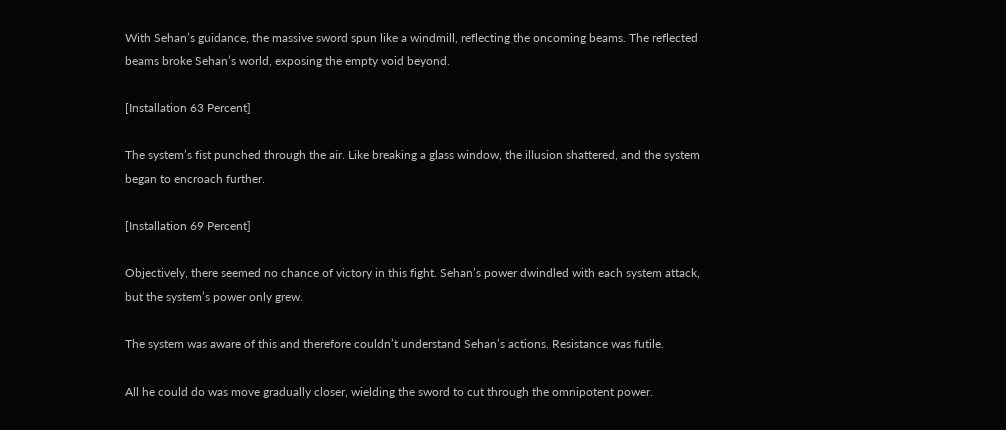With Sehan’s guidance, the massive sword spun like a windmill, reflecting the oncoming beams. The reflected beams broke Sehan’s world, exposing the empty void beyond.

[Installation 63 Percent]

The system’s fist punched through the air. Like breaking a glass window, the illusion shattered, and the system began to encroach further.

[Installation 69 Percent]

Objectively, there seemed no chance of victory in this fight. Sehan’s power dwindled with each system attack, but the system’s power only grew.

The system was aware of this and therefore couldn’t understand Sehan’s actions. Resistance was futile.

All he could do was move gradually closer, wielding the sword to cut through the omnipotent power.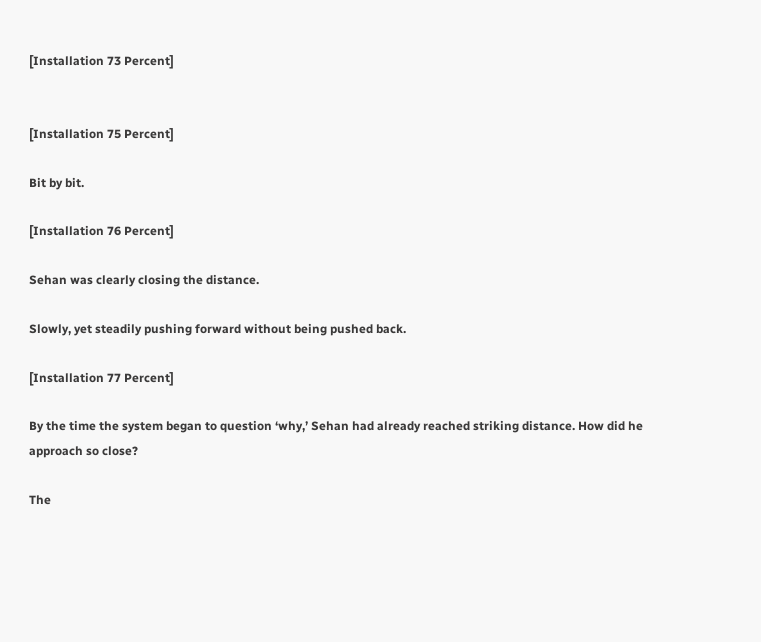[Installation 73 Percent]


[Installation 75 Percent]

Bit by bit.

[Installation 76 Percent]

Sehan was clearly closing the distance.

Slowly, yet steadily pushing forward without being pushed back.

[Installation 77 Percent]

By the time the system began to question ‘why,’ Sehan had already reached striking distance. How did he approach so close?

The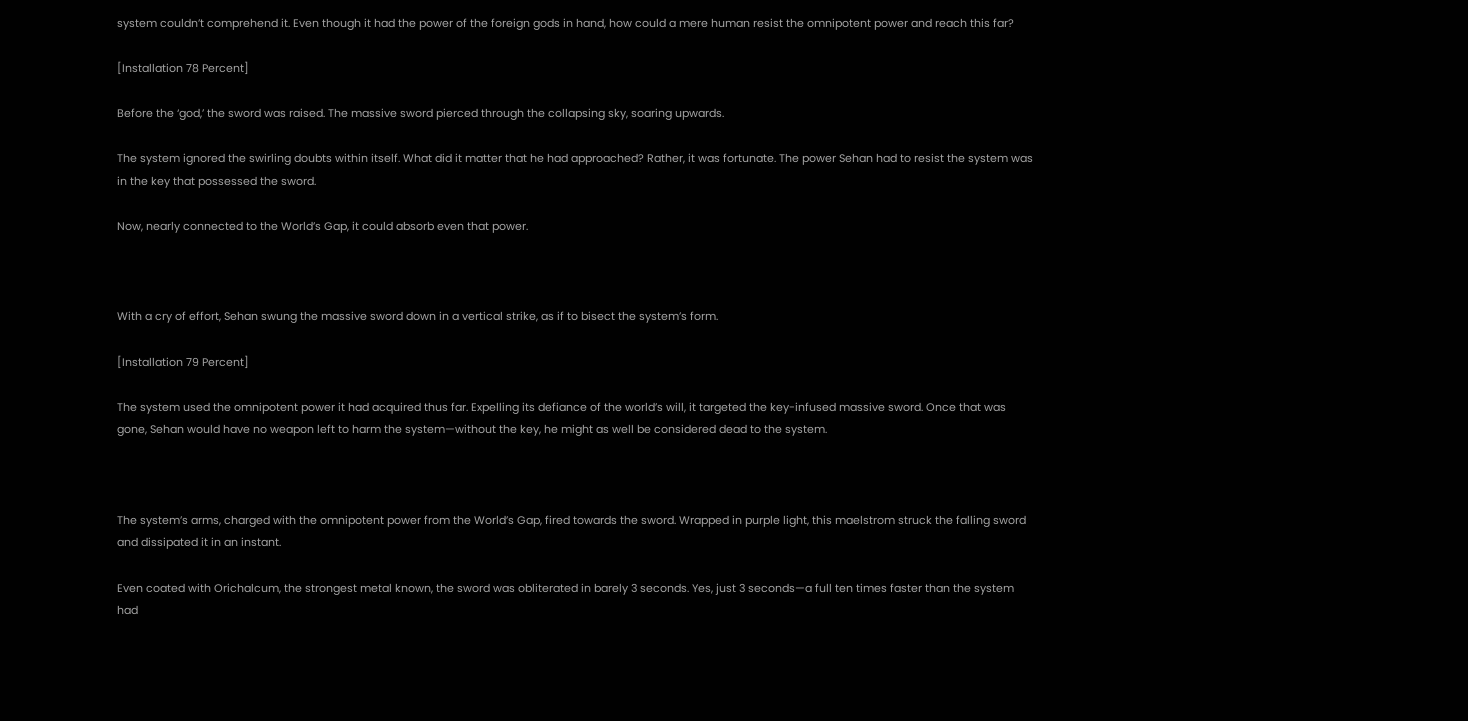system couldn’t comprehend it. Even though it had the power of the foreign gods in hand, how could a mere human resist the omnipotent power and reach this far?

[Installation 78 Percent]

Before the ‘god,’ the sword was raised. The massive sword pierced through the collapsing sky, soaring upwards.

The system ignored the swirling doubts within itself. What did it matter that he had approached? Rather, it was fortunate. The power Sehan had to resist the system was in the key that possessed the sword.

Now, nearly connected to the World’s Gap, it could absorb even that power.



With a cry of effort, Sehan swung the massive sword down in a vertical strike, as if to bisect the system’s form.

[Installation 79 Percent]

The system used the omnipotent power it had acquired thus far. Expelling its defiance of the world’s will, it targeted the key-infused massive sword. Once that was gone, Sehan would have no weapon left to harm the system—without the key, he might as well be considered dead to the system.



The system’s arms, charged with the omnipotent power from the World’s Gap, fired towards the sword. Wrapped in purple light, this maelstrom struck the falling sword and dissipated it in an instant.

Even coated with Orichalcum, the strongest metal known, the sword was obliterated in barely 3 seconds. Yes, just 3 seconds—a full ten times faster than the system had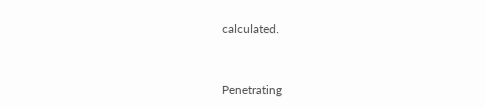calculated.


Penetrating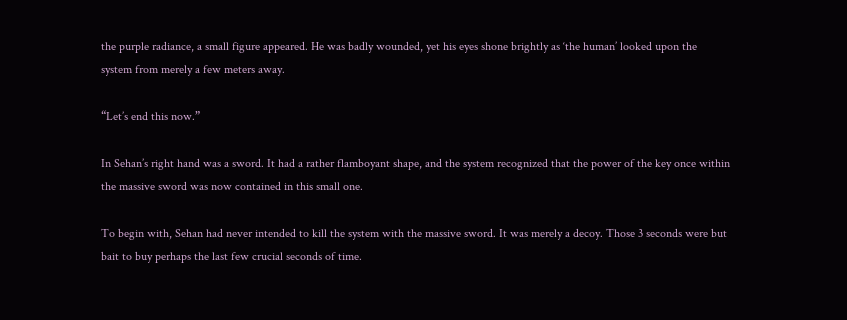the purple radiance, a small figure appeared. He was badly wounded, yet his eyes shone brightly as ‘the human’ looked upon the system from merely a few meters away.

“Let’s end this now.”

In Sehan’s right hand was a sword. It had a rather flamboyant shape, and the system recognized that the power of the key once within the massive sword was now contained in this small one.

To begin with, Sehan had never intended to kill the system with the massive sword. It was merely a decoy. Those 3 seconds were but bait to buy perhaps the last few crucial seconds of time.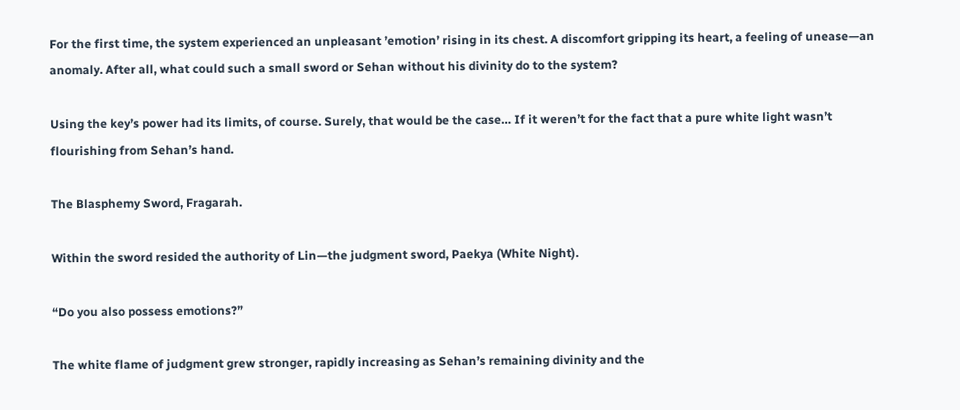For the first time, the system experienced an unpleasant ’emotion’ rising in its chest. A discomfort gripping its heart, a feeling of unease—an anomaly. After all, what could such a small sword or Sehan without his divinity do to the system?

Using the key’s power had its limits, of course. Surely, that would be the case… If it weren’t for the fact that a pure white light wasn’t flourishing from Sehan’s hand.

The Blasphemy Sword, Fragarah.

Within the sword resided the authority of Lin—the judgment sword, Paekya (White Night).

“Do you also possess emotions?”

The white flame of judgment grew stronger, rapidly increasing as Sehan’s remaining divinity and the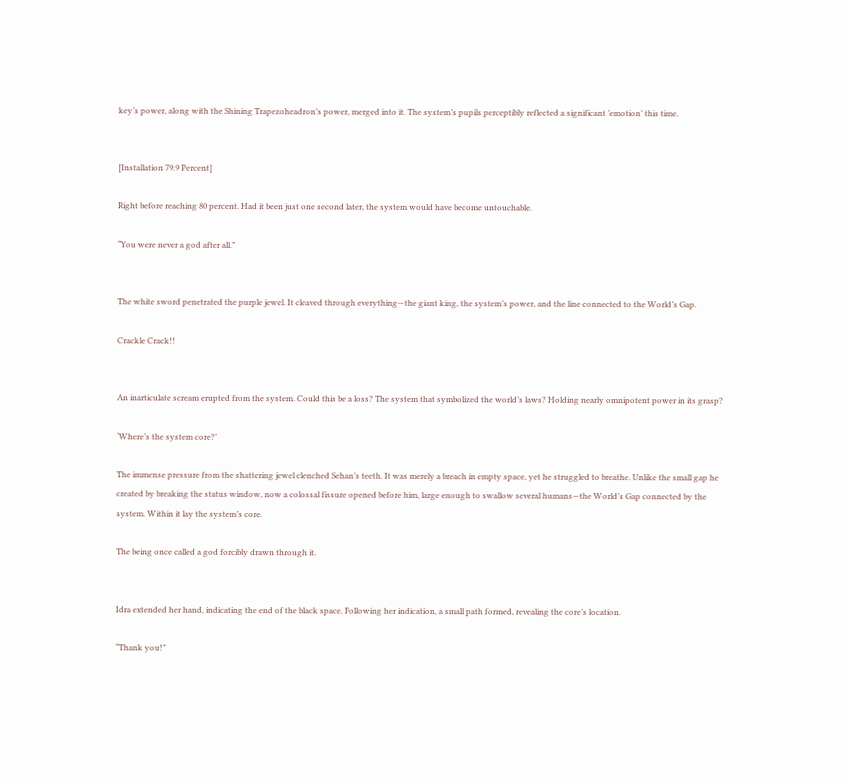key’s power, along with the Shining Trapezoheadron’s power, merged into it. The system’s pupils perceptibly reflected a significant ’emotion’ this time.


[Installation 79.9 Percent]

Right before reaching 80 percent. Had it been just one second later, the system would have become untouchable.

“You were never a god after all.”


The white sword penetrated the purple jewel. It cleaved through everything—the giant king, the system’s power, and the line connected to the World’s Gap.

Crackle Crack!!


An inarticulate scream erupted from the system. Could this be a loss? The system that symbolized the world’s laws? Holding nearly omnipotent power in its grasp?

‘Where’s the system core?’

The immense pressure from the shattering jewel clenched Sehan’s teeth. It was merely a breach in empty space, yet he struggled to breathe. Unlike the small gap he created by breaking the status window, now a colossal fissure opened before him, large enough to swallow several humans—the World’s Gap connected by the system. Within it lay the system’s core.

The being once called a god forcibly drawn through it.


Idra extended her hand, indicating the end of the black space. Following her indication, a small path formed, revealing the core’s location.

“Thank you!”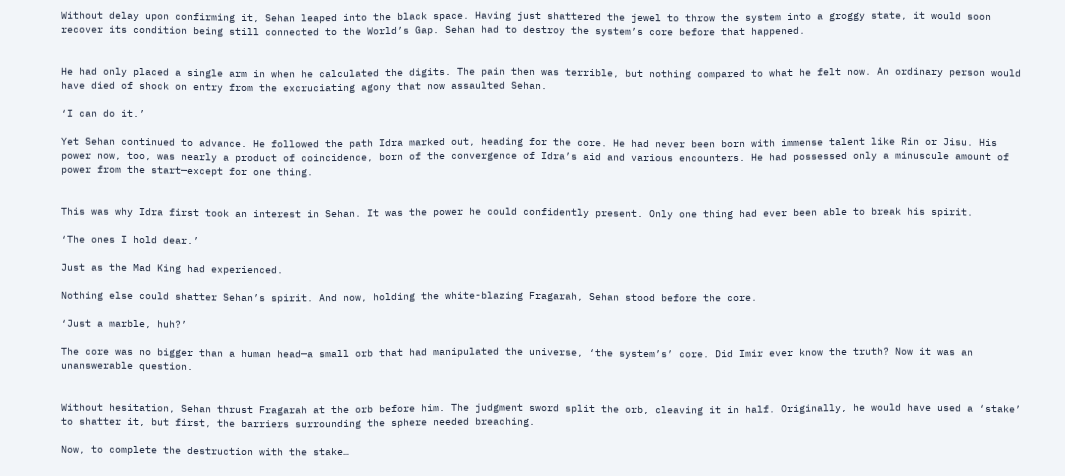Without delay upon confirming it, Sehan leaped into the black space. Having just shattered the jewel to throw the system into a groggy state, it would soon recover its condition being still connected to the World’s Gap. Sehan had to destroy the system’s core before that happened.


He had only placed a single arm in when he calculated the digits. The pain then was terrible, but nothing compared to what he felt now. An ordinary person would have died of shock on entry from the excruciating agony that now assaulted Sehan.

‘I can do it.’

Yet Sehan continued to advance. He followed the path Idra marked out, heading for the core. He had never been born with immense talent like Rin or Jisu. His power now, too, was nearly a product of coincidence, born of the convergence of Idra’s aid and various encounters. He had possessed only a minuscule amount of power from the start—except for one thing.


This was why Idra first took an interest in Sehan. It was the power he could confidently present. Only one thing had ever been able to break his spirit.

‘The ones I hold dear.’

Just as the Mad King had experienced.

Nothing else could shatter Sehan’s spirit. And now, holding the white-blazing Fragarah, Sehan stood before the core.

‘Just a marble, huh?’

The core was no bigger than a human head—a small orb that had manipulated the universe, ‘the system’s’ core. Did Imir ever know the truth? Now it was an unanswerable question.


Without hesitation, Sehan thrust Fragarah at the orb before him. The judgment sword split the orb, cleaving it in half. Originally, he would have used a ‘stake’ to shatter it, but first, the barriers surrounding the sphere needed breaching.

Now, to complete the destruction with the stake…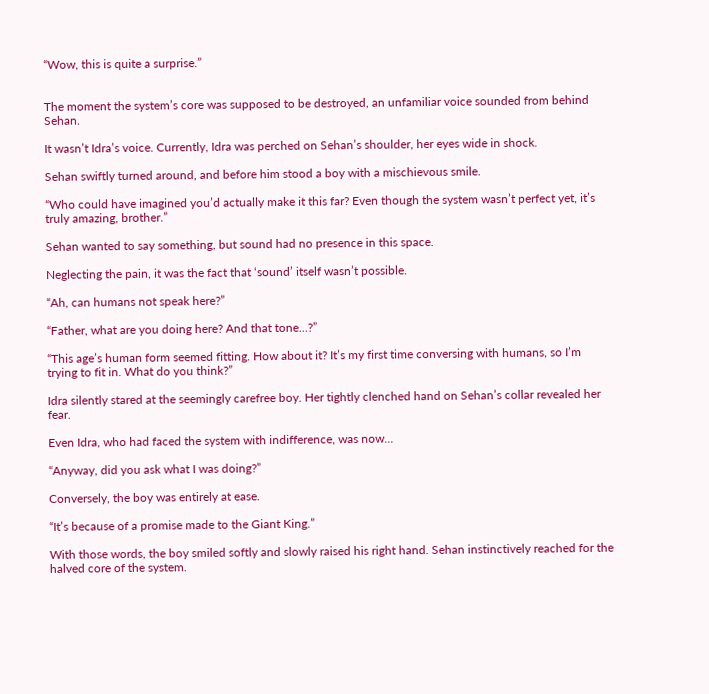“Wow, this is quite a surprise.”


The moment the system’s core was supposed to be destroyed, an unfamiliar voice sounded from behind Sehan.

It wasn’t Idra’s voice. Currently, Idra was perched on Sehan’s shoulder, her eyes wide in shock.

Sehan swiftly turned around, and before him stood a boy with a mischievous smile.

“Who could have imagined you’d actually make it this far? Even though the system wasn’t perfect yet, it’s truly amazing, brother.”

Sehan wanted to say something, but sound had no presence in this space.

Neglecting the pain, it was the fact that ‘sound’ itself wasn’t possible.

“Ah, can humans not speak here?”

“Father, what are you doing here? And that tone…?”

“This age’s human form seemed fitting. How about it? It’s my first time conversing with humans, so I’m trying to fit in. What do you think?”

Idra silently stared at the seemingly carefree boy. Her tightly clenched hand on Sehan’s collar revealed her fear.

Even Idra, who had faced the system with indifference, was now…

“Anyway, did you ask what I was doing?”

Conversely, the boy was entirely at ease.

“It’s because of a promise made to the Giant King.”

With those words, the boy smiled softly and slowly raised his right hand. Sehan instinctively reached for the halved core of the system.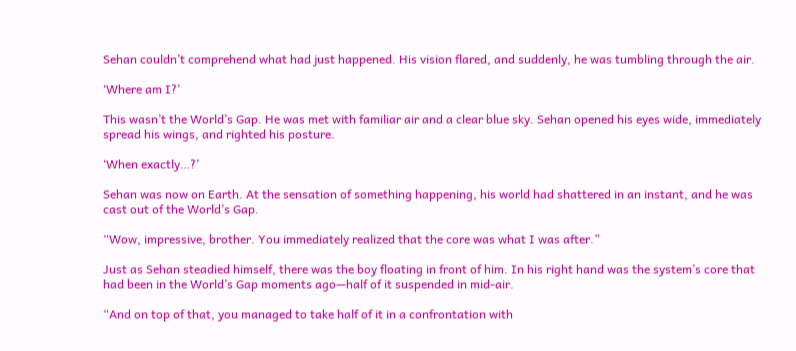Sehan couldn’t comprehend what had just happened. His vision flared, and suddenly, he was tumbling through the air.

‘Where am I?’

This wasn’t the World’s Gap. He was met with familiar air and a clear blue sky. Sehan opened his eyes wide, immediately spread his wings, and righted his posture.

‘When exactly…?’

Sehan was now on Earth. At the sensation of something happening, his world had shattered in an instant, and he was cast out of the World’s Gap.

“Wow, impressive, brother. You immediately realized that the core was what I was after.”

Just as Sehan steadied himself, there was the boy floating in front of him. In his right hand was the system’s core that had been in the World’s Gap moments ago—half of it suspended in mid-air.

“And on top of that, you managed to take half of it in a confrontation with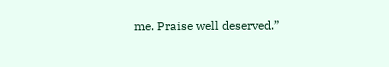me. Praise well deserved.”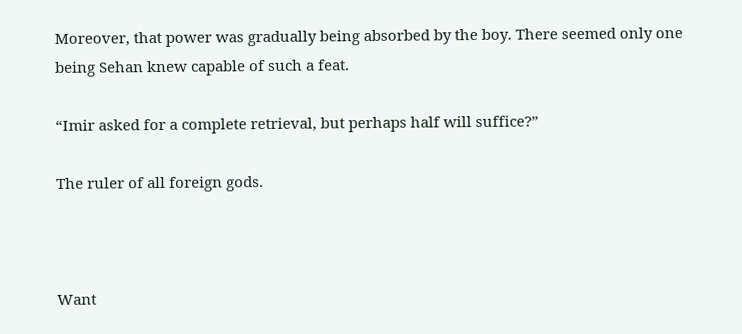Moreover, that power was gradually being absorbed by the boy. There seemed only one being Sehan knew capable of such a feat.

“Imir asked for a complete retrieval, but perhaps half will suffice?”

The ruler of all foreign gods.



Want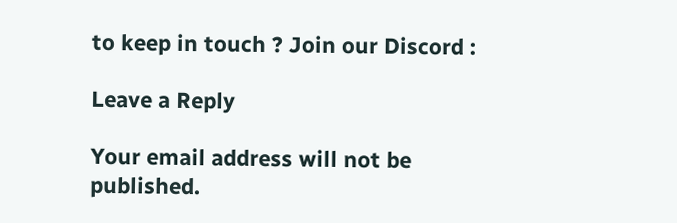to keep in touch ? Join our Discord :

Leave a Reply

Your email address will not be published.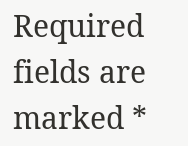Required fields are marked *